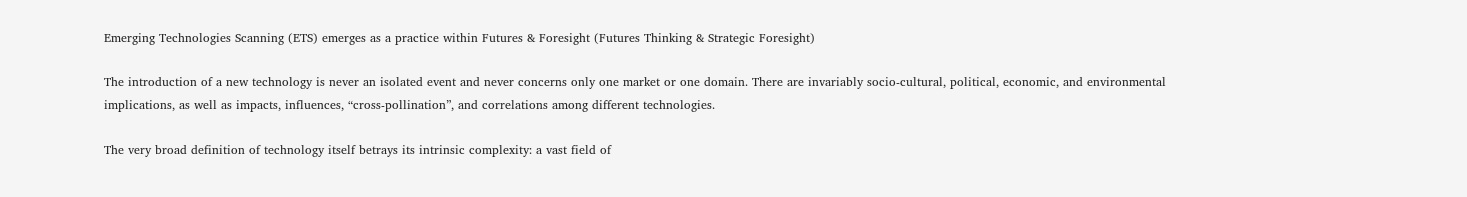Emerging Technologies Scanning (ETS) emerges as a practice within Futures & Foresight (Futures Thinking & Strategic Foresight)

The introduction of a new technology is never an isolated event and never concerns only one market or one domain. There are invariably socio-cultural, political, economic, and environmental implications, as well as impacts, influences, “cross-pollination”, and correlations among different technologies.

The very broad definition of technology itself betrays its intrinsic complexity: a vast field of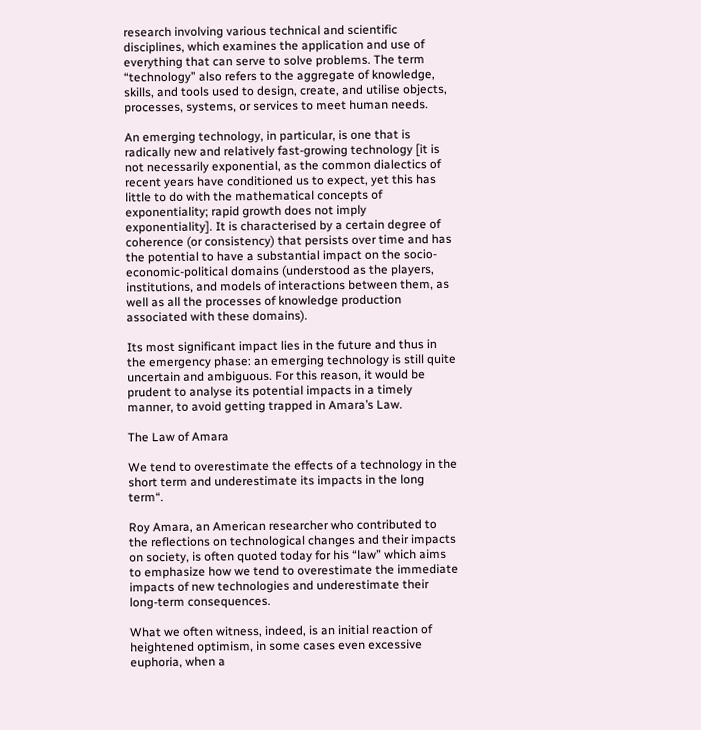research involving various technical and scientific disciplines, which examines the application and use of everything that can serve to solve problems. The term “technology” also refers to the aggregate of knowledge, skills, and tools used to design, create, and utilise objects, processes, systems, or services to meet human needs.

An emerging technology, in particular, is one that is radically new and relatively fast-growing technology [it is not necessarily exponential, as the common dialectics of recent years have conditioned us to expect, yet this has little to do with the mathematical concepts of exponentiality; rapid growth does not imply exponentiality]. It is characterised by a certain degree of coherence (or consistency) that persists over time and has the potential to have a substantial impact on the socio-economic-political domains (understood as the players, institutions, and models of interactions between them, as well as all the processes of knowledge production associated with these domains).

Its most significant impact lies in the future and thus in the emergency phase: an emerging technology is still quite uncertain and ambiguous. For this reason, it would be prudent to analyse its potential impacts in a timely manner, to avoid getting trapped in Amara’s Law.

The Law of Amara

We tend to overestimate the effects of a technology in the short term and underestimate its impacts in the long term“.

Roy Amara, an American researcher who contributed to the reflections on technological changes and their impacts on society, is often quoted today for his “law” which aims to emphasize how we tend to overestimate the immediate impacts of new technologies and underestimate their long-term consequences.

What we often witness, indeed, is an initial reaction of heightened optimism, in some cases even excessive euphoria, when a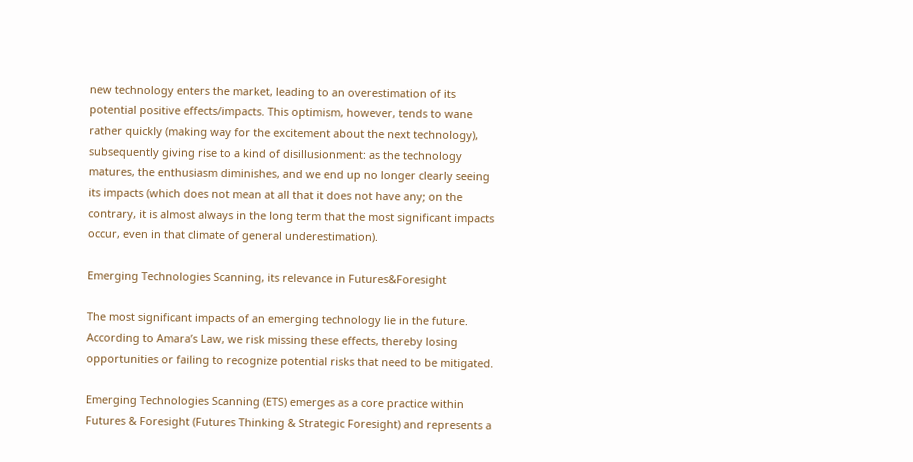new technology enters the market, leading to an overestimation of its potential positive effects/impacts. This optimism, however, tends to wane rather quickly (making way for the excitement about the next technology), subsequently giving rise to a kind of disillusionment: as the technology matures, the enthusiasm diminishes, and we end up no longer clearly seeing its impacts (which does not mean at all that it does not have any; on the contrary, it is almost always in the long term that the most significant impacts occur, even in that climate of general underestimation).

Emerging Technologies Scanning, its relevance in Futures&Foresight

The most significant impacts of an emerging technology lie in the future. According to Amara’s Law, we risk missing these effects, thereby losing opportunities or failing to recognize potential risks that need to be mitigated.

Emerging Technologies Scanning (ETS) emerges as a core practice within Futures & Foresight (Futures Thinking & Strategic Foresight) and represents a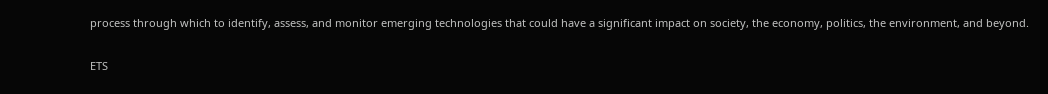process through which to identify, assess, and monitor emerging technologies that could have a significant impact on society, the economy, politics, the environment, and beyond.

ETS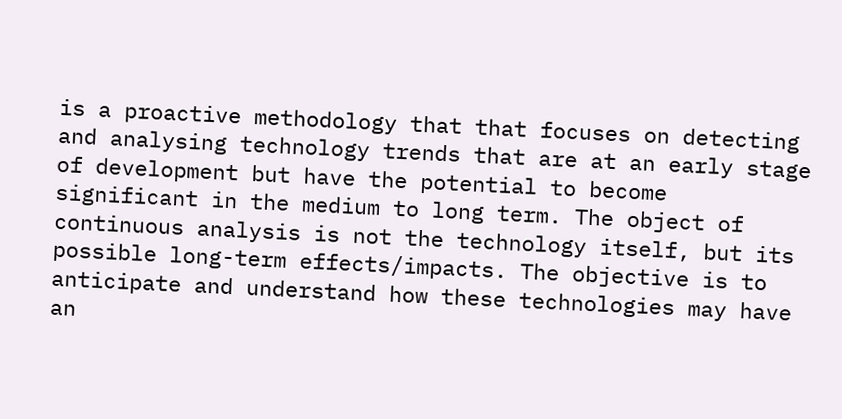is a proactive methodology that that focuses on detecting and analysing technology trends that are at an early stage of development but have the potential to become significant in the medium to long term. The object of continuous analysis is not the technology itself, but its possible long-term effects/impacts. The objective is to anticipate and understand how these technologies may have an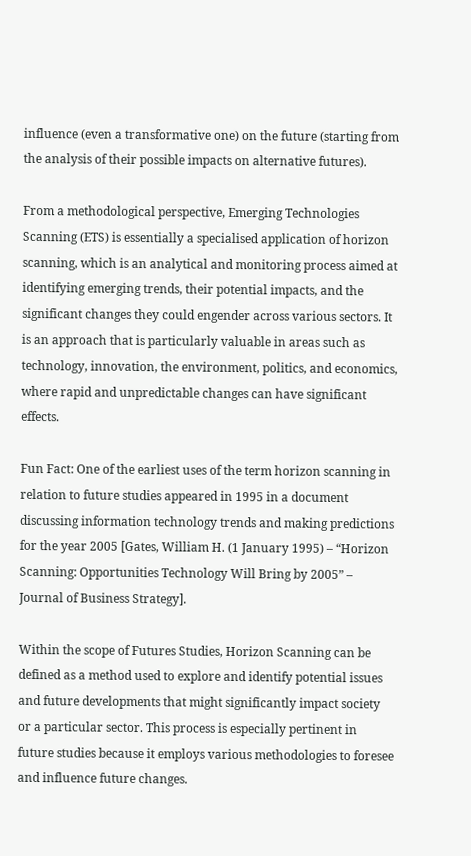influence (even a transformative one) on the future (starting from the analysis of their possible impacts on alternative futures).

From a methodological perspective, Emerging Technologies Scanning (ETS) is essentially a specialised application of horizon scanning, which is an analytical and monitoring process aimed at identifying emerging trends, their potential impacts, and the significant changes they could engender across various sectors. It is an approach that is particularly valuable in areas such as technology, innovation, the environment, politics, and economics, where rapid and unpredictable changes can have significant effects.

Fun Fact: One of the earliest uses of the term horizon scanning in relation to future studies appeared in 1995 in a document discussing information technology trends and making predictions for the year 2005 [Gates, William H. (1 January 1995) – “Horizon Scanning: Opportunities Technology Will Bring by 2005” – Journal of Business Strategy].

Within the scope of Futures Studies, Horizon Scanning can be defined as a method used to explore and identify potential issues and future developments that might significantly impact society or a particular sector. This process is especially pertinent in future studies because it employs various methodologies to foresee and influence future changes.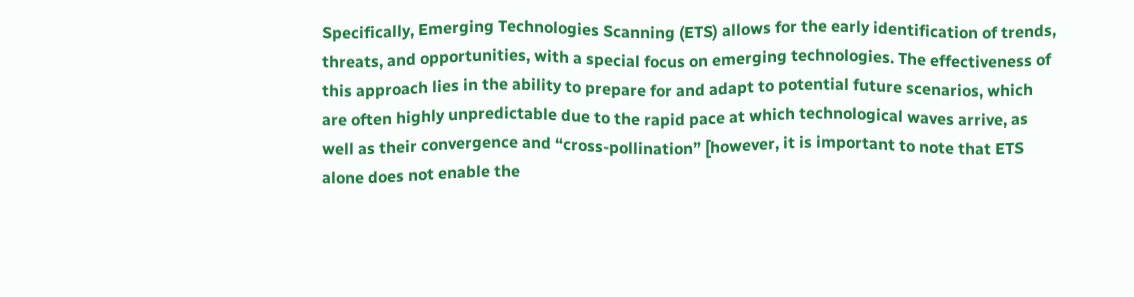Specifically, Emerging Technologies Scanning (ETS) allows for the early identification of trends, threats, and opportunities, with a special focus on emerging technologies. The effectiveness of this approach lies in the ability to prepare for and adapt to potential future scenarios, which are often highly unpredictable due to the rapid pace at which technological waves arrive, as well as their convergence and “cross-pollination” [however, it is important to note that ETS alone does not enable the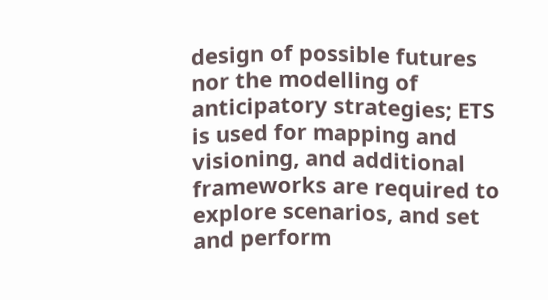design of possible futures nor the modelling of anticipatory strategies; ETS is used for mapping and visioning, and additional frameworks are required to explore scenarios, and set and perform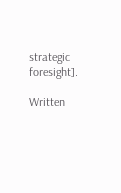strategic foresight].

Written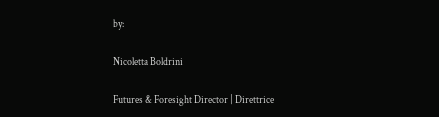by:

Nicoletta Boldrini

Futures & Foresight Director | Direttrice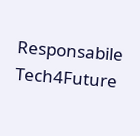Responsabile Tech4Future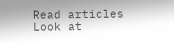Read articles Look at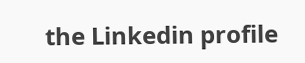the Linkedin profile